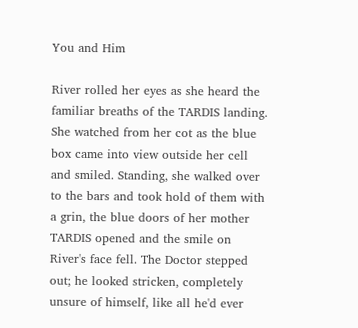You and Him

River rolled her eyes as she heard the familiar breaths of the TARDIS landing. She watched from her cot as the blue box came into view outside her cell and smiled. Standing, she walked over to the bars and took hold of them with a grin, the blue doors of her mother TARDIS opened and the smile on River's face fell. The Doctor stepped out; he looked stricken, completely unsure of himself, like all he'd ever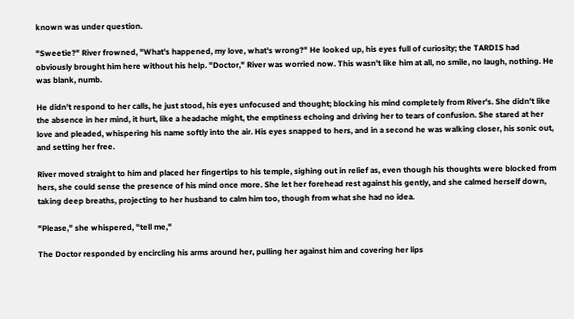known was under question.

"Sweetie?" River frowned, "What's happened, my love, what's wrong?" He looked up, his eyes full of curiosity; the TARDIS had obviously brought him here without his help. "Doctor," River was worried now. This wasn't like him at all, no smile, no laugh, nothing. He was blank, numb.

He didn't respond to her calls, he just stood, his eyes unfocused and thought; blocking his mind completely from River's. She didn't like the absence in her mind, it hurt, like a headache might, the emptiness echoing and driving her to tears of confusion. She stared at her love and pleaded, whispering his name softly into the air. His eyes snapped to hers, and in a second he was walking closer, his sonic out, and setting her free.

River moved straight to him and placed her fingertips to his temple, sighing out in relief as, even though his thoughts were blocked from hers, she could sense the presence of his mind once more. She let her forehead rest against his gently, and she calmed herself down, taking deep breaths, projecting to her husband to calm him too, though from what she had no idea.

"Please," she whispered, "tell me,"

The Doctor responded by encircling his arms around her, pulling her against him and covering her lips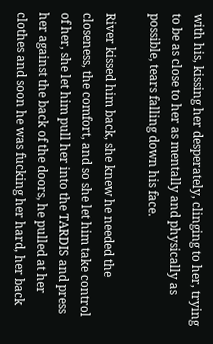with his, kissing her desperately, clinging to her, trying to be as close to her as mentally and physically as possible, tears falling down his face.

River kissed him back, she knew he needed the closeness, the comfort, and so she let him take control of her, she let him pull her into the TARDIS and press her against the back of the doors, he pulled at her clothes and soon he was fucking her hard, her back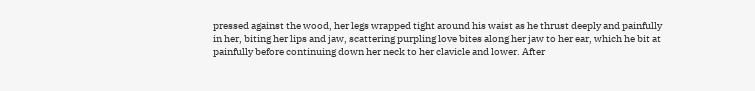pressed against the wood, her legs wrapped tight around his waist as he thrust deeply and painfully in her, biting her lips and jaw, scattering purpling love bites along her jaw to her ear, which he bit at painfully before continuing down her neck to her clavicle and lower. After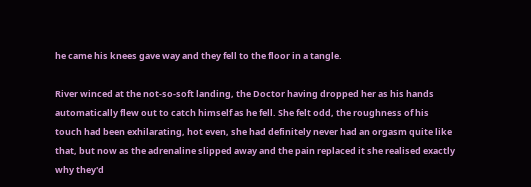he came his knees gave way and they fell to the floor in a tangle.

River winced at the not-so-soft landing, the Doctor having dropped her as his hands automatically flew out to catch himself as he fell. She felt odd, the roughness of his touch had been exhilarating, hot even, she had definitely never had an orgasm quite like that, but now as the adrenaline slipped away and the pain replaced it she realised exactly why they'd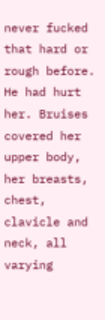never fucked that hard or rough before. He had hurt her. Bruises covered her upper body, her breasts, chest, clavicle and neck, all varying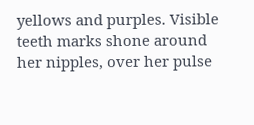yellows and purples. Visible teeth marks shone around her nipples, over her pulse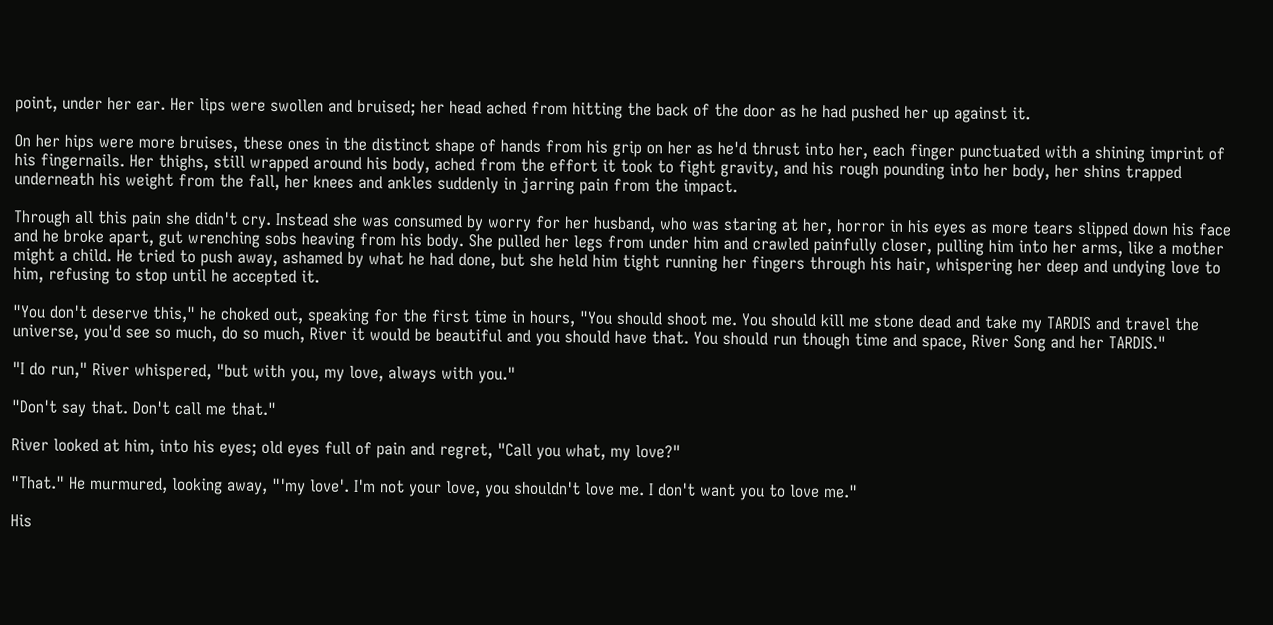point, under her ear. Her lips were swollen and bruised; her head ached from hitting the back of the door as he had pushed her up against it.

On her hips were more bruises, these ones in the distinct shape of hands from his grip on her as he'd thrust into her, each finger punctuated with a shining imprint of his fingernails. Her thighs, still wrapped around his body, ached from the effort it took to fight gravity, and his rough pounding into her body, her shins trapped underneath his weight from the fall, her knees and ankles suddenly in jarring pain from the impact.

Through all this pain she didn't cry. Instead she was consumed by worry for her husband, who was staring at her, horror in his eyes as more tears slipped down his face and he broke apart, gut wrenching sobs heaving from his body. She pulled her legs from under him and crawled painfully closer, pulling him into her arms, like a mother might a child. He tried to push away, ashamed by what he had done, but she held him tight running her fingers through his hair, whispering her deep and undying love to him, refusing to stop until he accepted it.

"You don't deserve this," he choked out, speaking for the first time in hours, "You should shoot me. You should kill me stone dead and take my TARDIS and travel the universe, you'd see so much, do so much, River it would be beautiful and you should have that. You should run though time and space, River Song and her TARDIS."

"I do run," River whispered, "but with you, my love, always with you."

"Don't say that. Don't call me that."

River looked at him, into his eyes; old eyes full of pain and regret, "Call you what, my love?"

"That." He murmured, looking away, "'my love'. I'm not your love, you shouldn't love me. I don't want you to love me."

His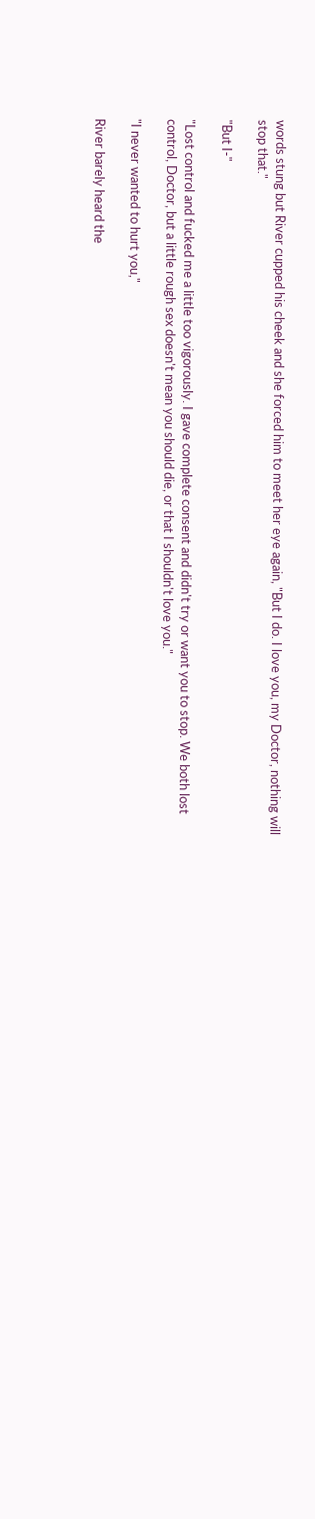words stung but River cupped his cheek and she forced him to meet her eye again, "But I do. I love you, my Doctor, nothing will stop that."

"But I-"

"Lost control and fucked me a little too vigorously. I gave complete consent and didn't try or want you to stop. We both lost control, Doctor, but a little rough sex doesn't mean you should die, or that I shouldn't love you."

"I never wanted to hurt you,"

River barely heard the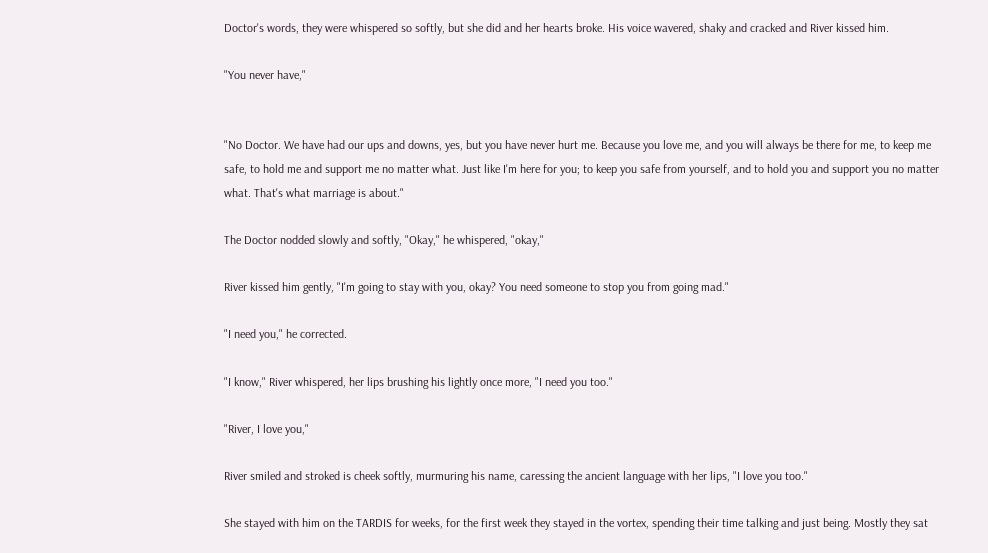Doctor's words, they were whispered so softly, but she did and her hearts broke. His voice wavered, shaky and cracked and River kissed him.

"You never have,"


"No Doctor. We have had our ups and downs, yes, but you have never hurt me. Because you love me, and you will always be there for me, to keep me safe, to hold me and support me no matter what. Just like I'm here for you; to keep you safe from yourself, and to hold you and support you no matter what. That's what marriage is about."

The Doctor nodded slowly and softly, "Okay," he whispered, "okay,"

River kissed him gently, "I'm going to stay with you, okay? You need someone to stop you from going mad."

"I need you," he corrected.

"I know," River whispered, her lips brushing his lightly once more, "I need you too."

"River, I love you,"

River smiled and stroked is cheek softly, murmuring his name, caressing the ancient language with her lips, "I love you too."

She stayed with him on the TARDIS for weeks, for the first week they stayed in the vortex, spending their time talking and just being. Mostly they sat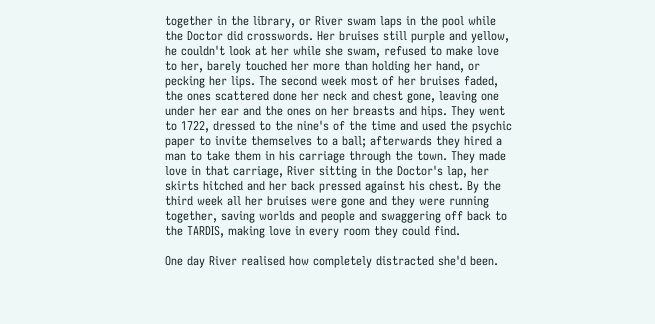together in the library, or River swam laps in the pool while the Doctor did crosswords. Her bruises still purple and yellow, he couldn't look at her while she swam, refused to make love to her, barely touched her more than holding her hand, or pecking her lips. The second week most of her bruises faded, the ones scattered done her neck and chest gone, leaving one under her ear and the ones on her breasts and hips. They went to 1722, dressed to the nine's of the time and used the psychic paper to invite themselves to a ball; afterwards they hired a man to take them in his carriage through the town. They made love in that carriage, River sitting in the Doctor's lap, her skirts hitched and her back pressed against his chest. By the third week all her bruises were gone and they were running together, saving worlds and people and swaggering off back to the TARDIS, making love in every room they could find.

One day River realised how completely distracted she'd been.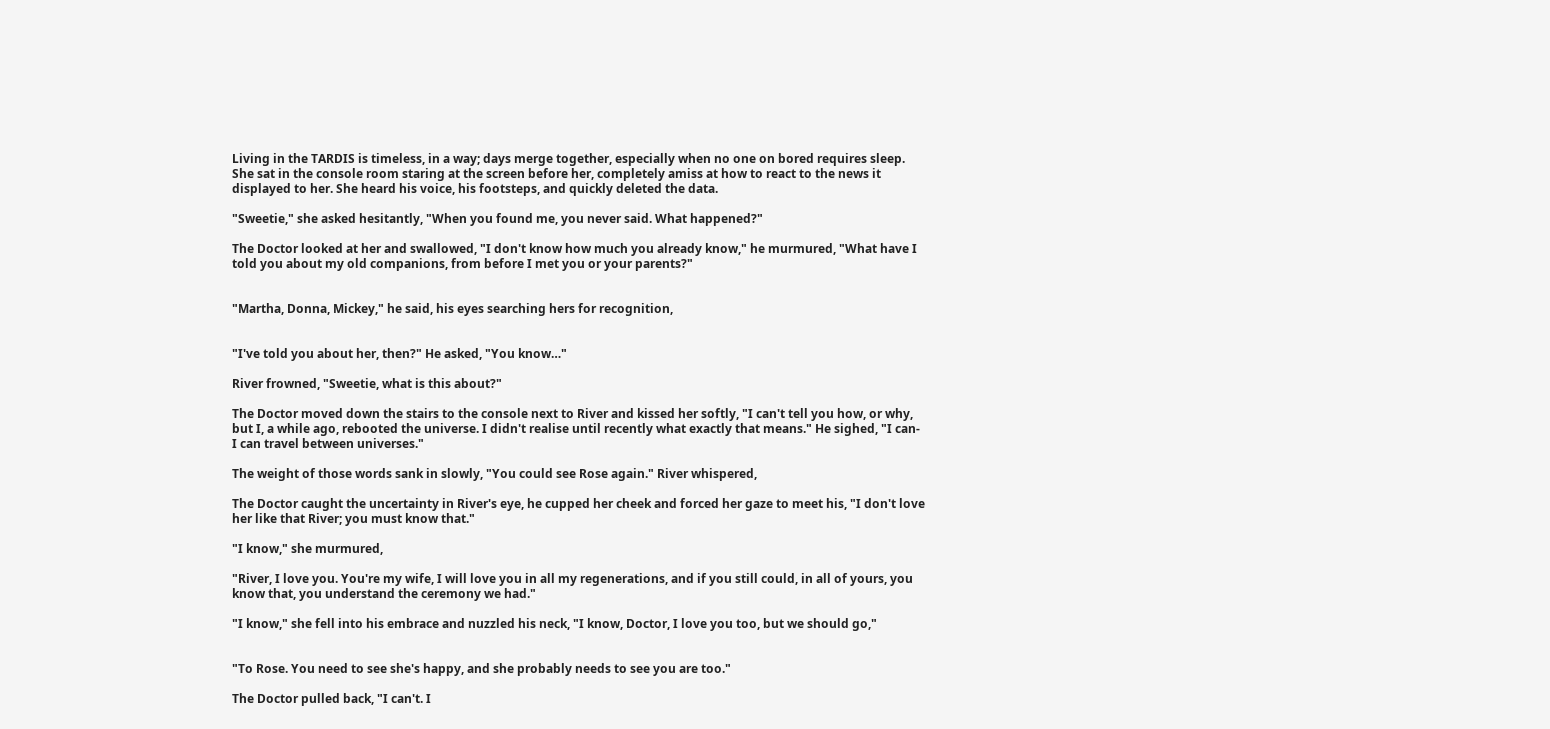Living in the TARDIS is timeless, in a way; days merge together, especially when no one on bored requires sleep. She sat in the console room staring at the screen before her, completely amiss at how to react to the news it displayed to her. She heard his voice, his footsteps, and quickly deleted the data.

"Sweetie," she asked hesitantly, "When you found me, you never said. What happened?"

The Doctor looked at her and swallowed, "I don't know how much you already know," he murmured, "What have I told you about my old companions, from before I met you or your parents?"


"Martha, Donna, Mickey," he said, his eyes searching hers for recognition,


"I've told you about her, then?" He asked, "You know…"

River frowned, "Sweetie, what is this about?"

The Doctor moved down the stairs to the console next to River and kissed her softly, "I can't tell you how, or why, but I, a while ago, rebooted the universe. I didn't realise until recently what exactly that means." He sighed, "I can- I can travel between universes."

The weight of those words sank in slowly, "You could see Rose again." River whispered,

The Doctor caught the uncertainty in River's eye, he cupped her cheek and forced her gaze to meet his, "I don't love her like that River; you must know that."

"I know," she murmured,

"River, I love you. You're my wife, I will love you in all my regenerations, and if you still could, in all of yours, you know that, you understand the ceremony we had."

"I know," she fell into his embrace and nuzzled his neck, "I know, Doctor, I love you too, but we should go,"


"To Rose. You need to see she's happy, and she probably needs to see you are too."

The Doctor pulled back, "I can't. I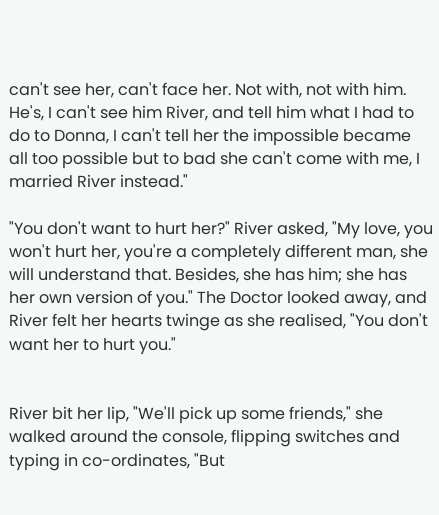can't see her, can't face her. Not with, not with him. He's, I can't see him River, and tell him what I had to do to Donna, I can't tell her the impossible became all too possible but to bad she can't come with me, I married River instead."

"You don't want to hurt her?" River asked, "My love, you won't hurt her, you're a completely different man, she will understand that. Besides, she has him; she has her own version of you." The Doctor looked away, and River felt her hearts twinge as she realised, "You don't want her to hurt you."


River bit her lip, "We'll pick up some friends," she walked around the console, flipping switches and typing in co-ordinates, "But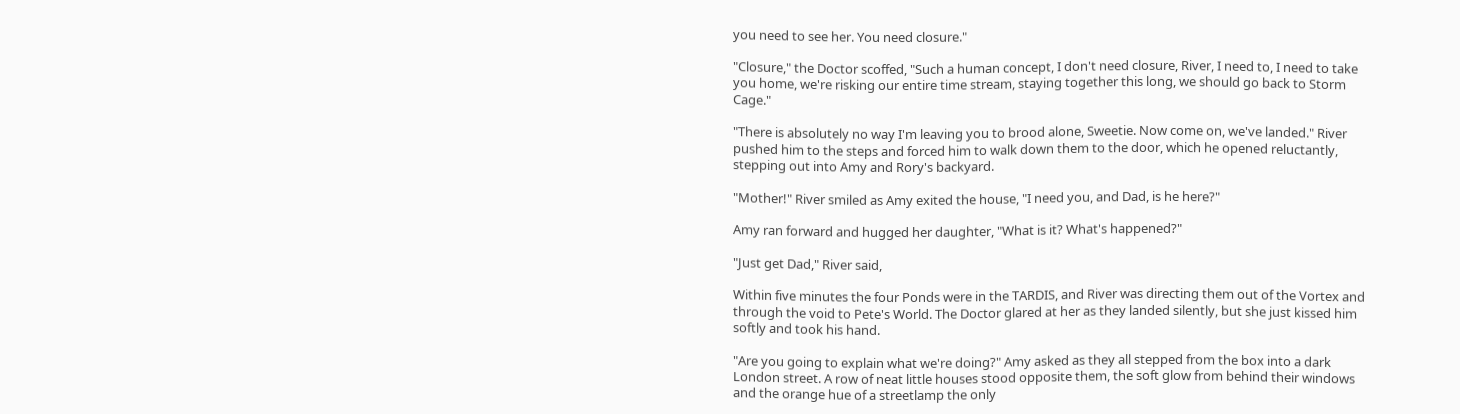you need to see her. You need closure."

"Closure," the Doctor scoffed, "Such a human concept, I don't need closure, River, I need to, I need to take you home, we're risking our entire time stream, staying together this long, we should go back to Storm Cage."

"There is absolutely no way I'm leaving you to brood alone, Sweetie. Now come on, we've landed." River pushed him to the steps and forced him to walk down them to the door, which he opened reluctantly, stepping out into Amy and Rory's backyard.

"Mother!" River smiled as Amy exited the house, "I need you, and Dad, is he here?"

Amy ran forward and hugged her daughter, "What is it? What's happened?"

"Just get Dad," River said,

Within five minutes the four Ponds were in the TARDIS, and River was directing them out of the Vortex and through the void to Pete's World. The Doctor glared at her as they landed silently, but she just kissed him softly and took his hand.

"Are you going to explain what we're doing?" Amy asked as they all stepped from the box into a dark London street. A row of neat little houses stood opposite them, the soft glow from behind their windows and the orange hue of a streetlamp the only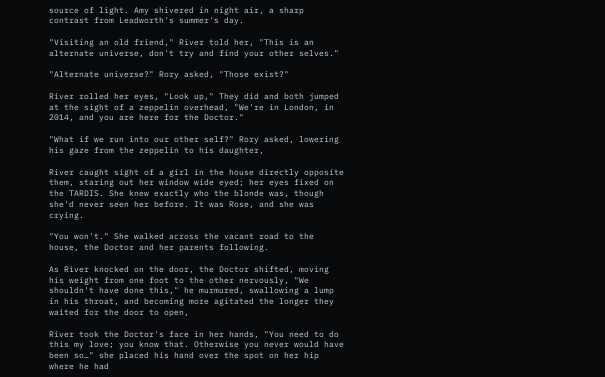source of light. Amy shivered in night air, a sharp contrast from Leadworth's summer's day.

"Visiting an old friend," River told her, "This is an alternate universe, don't try and find your other selves."

"Alternate universe?" Rory asked, "Those exist?"

River rolled her eyes, "Look up," They did and both jumped at the sight of a zeppelin overhead, "We're in London, in 2014, and you are here for the Doctor."

"What if we run into our other self?" Rory asked, lowering his gaze from the zeppelin to his daughter,

River caught sight of a girl in the house directly opposite them, staring out her window wide eyed; her eyes fixed on the TARDIS. She knew exactly who the blonde was, though she'd never seen her before. It was Rose, and she was crying.

"You won't." She walked across the vacant road to the house, the Doctor and her parents following.

As River knocked on the door, the Doctor shifted, moving his weight from one foot to the other nervously, "We shouldn't have done this," he murmured, swallowing a lump in his throat, and becoming more agitated the longer they waited for the door to open,

River took the Doctor's face in her hands, "You need to do this my love; you know that. Otherwise you never would have been so…" she placed his hand over the spot on her hip where he had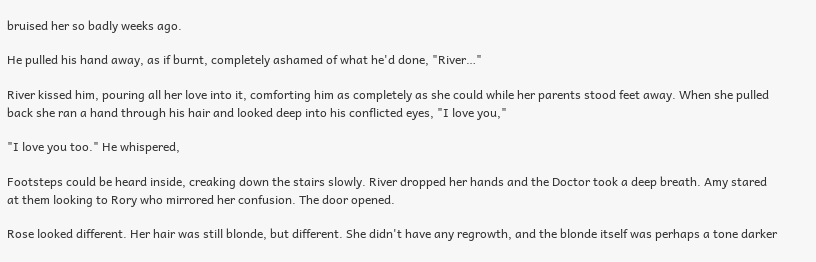bruised her so badly weeks ago.

He pulled his hand away, as if burnt, completely ashamed of what he'd done, "River…"

River kissed him, pouring all her love into it, comforting him as completely as she could while her parents stood feet away. When she pulled back she ran a hand through his hair and looked deep into his conflicted eyes, "I love you,"

"I love you too." He whispered,

Footsteps could be heard inside, creaking down the stairs slowly. River dropped her hands and the Doctor took a deep breath. Amy stared at them looking to Rory who mirrored her confusion. The door opened.

Rose looked different. Her hair was still blonde, but different. She didn't have any regrowth, and the blonde itself was perhaps a tone darker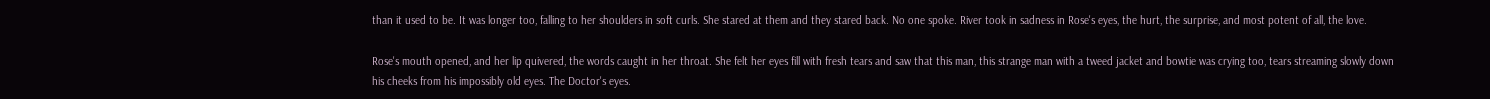than it used to be. It was longer too, falling to her shoulders in soft curls. She stared at them and they stared back. No one spoke. River took in sadness in Rose's eyes, the hurt, the surprise, and most potent of all, the love.

Rose's mouth opened, and her lip quivered, the words caught in her throat. She felt her eyes fill with fresh tears and saw that this man, this strange man with a tweed jacket and bowtie was crying too, tears streaming slowly down his cheeks from his impossibly old eyes. The Doctor's eyes.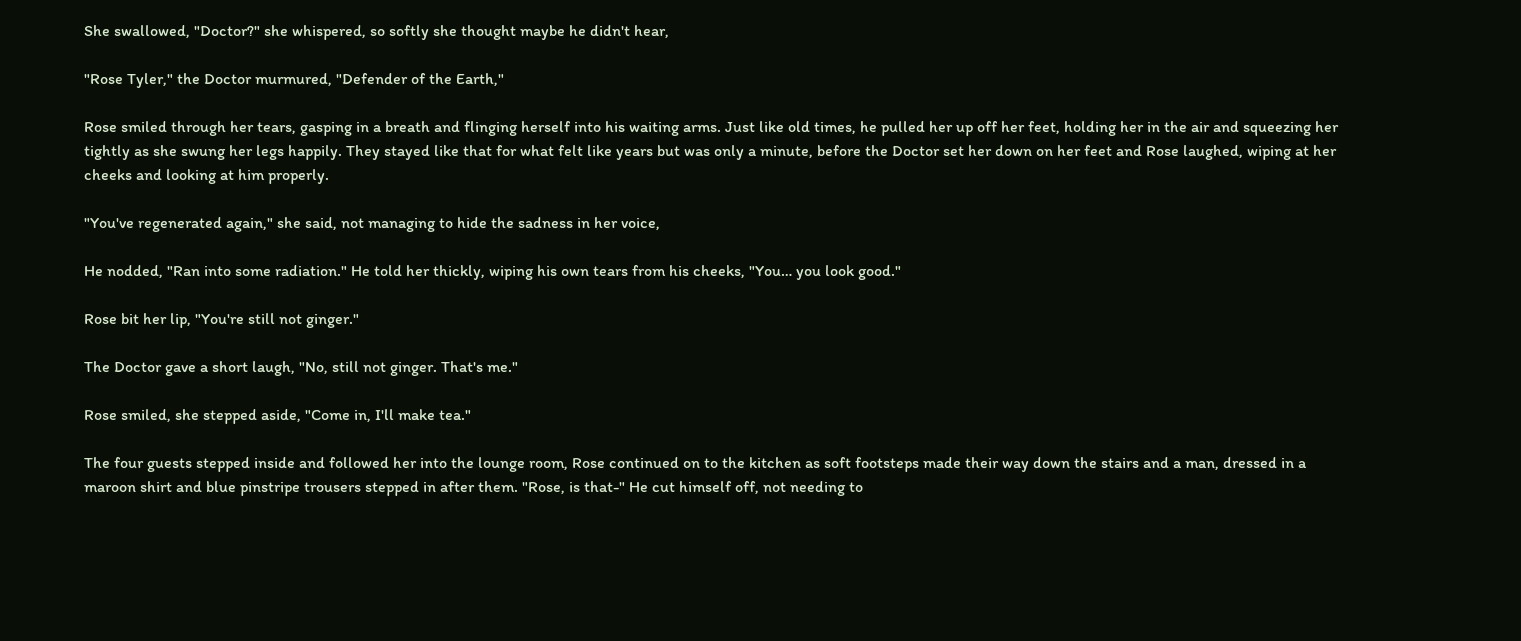She swallowed, "Doctor?" she whispered, so softly she thought maybe he didn't hear,

"Rose Tyler," the Doctor murmured, "Defender of the Earth,"

Rose smiled through her tears, gasping in a breath and flinging herself into his waiting arms. Just like old times, he pulled her up off her feet, holding her in the air and squeezing her tightly as she swung her legs happily. They stayed like that for what felt like years but was only a minute, before the Doctor set her down on her feet and Rose laughed, wiping at her cheeks and looking at him properly.

"You've regenerated again," she said, not managing to hide the sadness in her voice,

He nodded, "Ran into some radiation." He told her thickly, wiping his own tears from his cheeks, "You… you look good."

Rose bit her lip, "You're still not ginger."

The Doctor gave a short laugh, "No, still not ginger. That's me."

Rose smiled, she stepped aside, "Come in, I'll make tea."

The four guests stepped inside and followed her into the lounge room, Rose continued on to the kitchen as soft footsteps made their way down the stairs and a man, dressed in a maroon shirt and blue pinstripe trousers stepped in after them. "Rose, is that-" He cut himself off, not needing to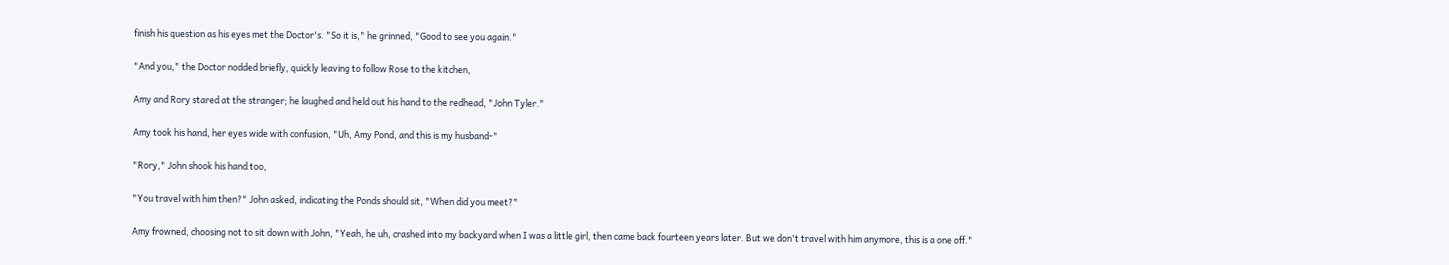finish his question as his eyes met the Doctor's. "So it is," he grinned, "Good to see you again."

"And you," the Doctor nodded briefly, quickly leaving to follow Rose to the kitchen,

Amy and Rory stared at the stranger; he laughed and held out his hand to the redhead, "John Tyler."

Amy took his hand, her eyes wide with confusion, "Uh, Amy Pond, and this is my husband-"

"Rory," John shook his hand too,

"You travel with him then?" John asked, indicating the Ponds should sit, "When did you meet?"

Amy frowned, choosing not to sit down with John, "Yeah, he uh, crashed into my backyard when I was a little girl, then came back fourteen years later. But we don't travel with him anymore, this is a one off."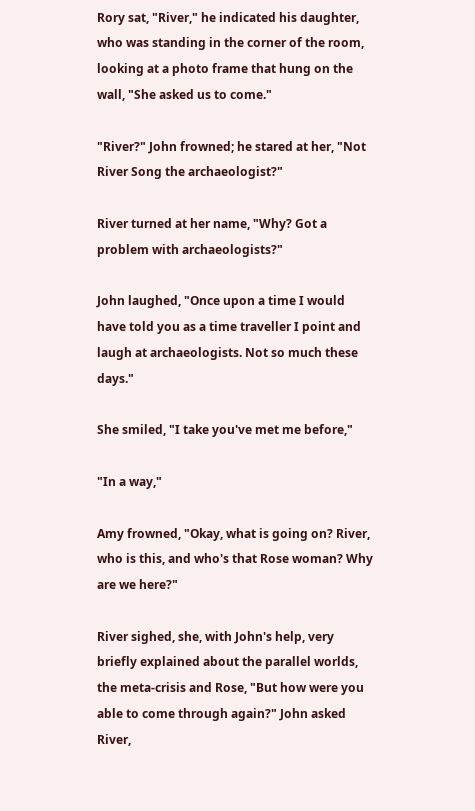Rory sat, "River," he indicated his daughter, who was standing in the corner of the room, looking at a photo frame that hung on the wall, "She asked us to come."

"River?" John frowned; he stared at her, "Not River Song the archaeologist?"

River turned at her name, "Why? Got a problem with archaeologists?"

John laughed, "Once upon a time I would have told you as a time traveller I point and laugh at archaeologists. Not so much these days."

She smiled, "I take you've met me before,"

"In a way,"

Amy frowned, "Okay, what is going on? River, who is this, and who's that Rose woman? Why are we here?"

River sighed, she, with John's help, very briefly explained about the parallel worlds, the meta-crisis and Rose, "But how were you able to come through again?" John asked River,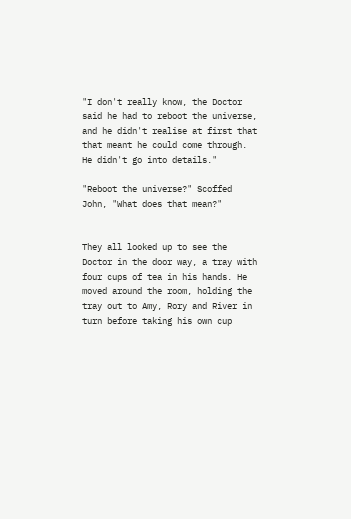"I don't really know, the Doctor said he had to reboot the universe, and he didn't realise at first that that meant he could come through. He didn't go into details."

"Reboot the universe?" Scoffed John, "What does that mean?"


They all looked up to see the Doctor in the door way, a tray with four cups of tea in his hands. He moved around the room, holding the tray out to Amy, Rory and River in turn before taking his own cup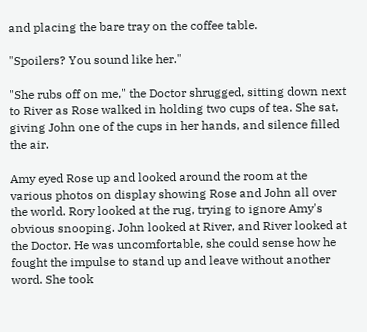and placing the bare tray on the coffee table.

"Spoilers? You sound like her."

"She rubs off on me," the Doctor shrugged, sitting down next to River as Rose walked in holding two cups of tea. She sat, giving John one of the cups in her hands, and silence filled the air.

Amy eyed Rose up and looked around the room at the various photos on display showing Rose and John all over the world. Rory looked at the rug, trying to ignore Amy's obvious snooping. John looked at River, and River looked at the Doctor. He was uncomfortable, she could sense how he fought the impulse to stand up and leave without another word. She took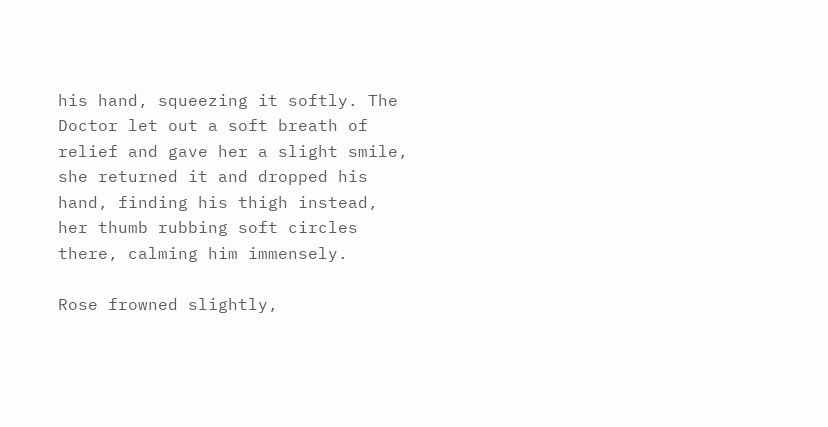his hand, squeezing it softly. The Doctor let out a soft breath of relief and gave her a slight smile, she returned it and dropped his hand, finding his thigh instead, her thumb rubbing soft circles there, calming him immensely.

Rose frowned slightly,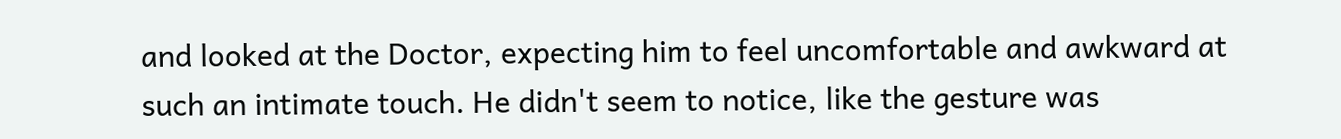and looked at the Doctor, expecting him to feel uncomfortable and awkward at such an intimate touch. He didn't seem to notice, like the gesture was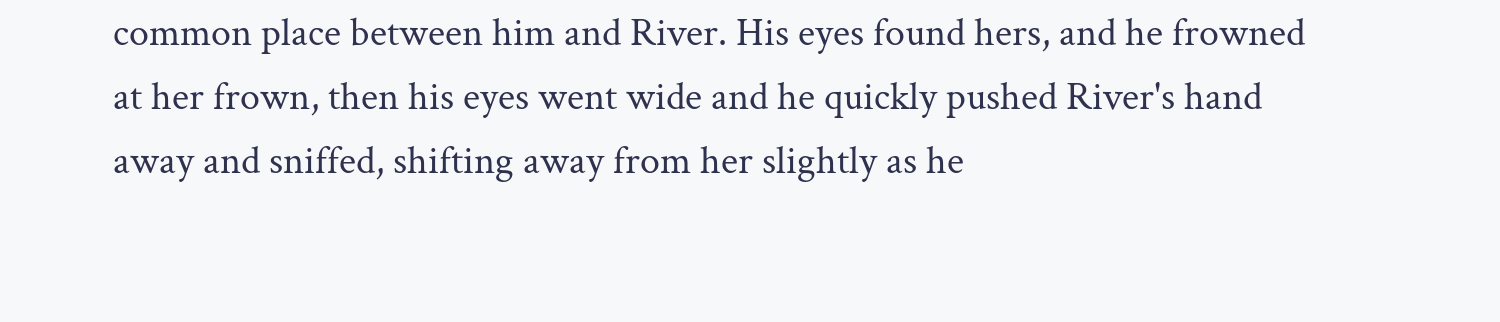common place between him and River. His eyes found hers, and he frowned at her frown, then his eyes went wide and he quickly pushed River's hand away and sniffed, shifting away from her slightly as he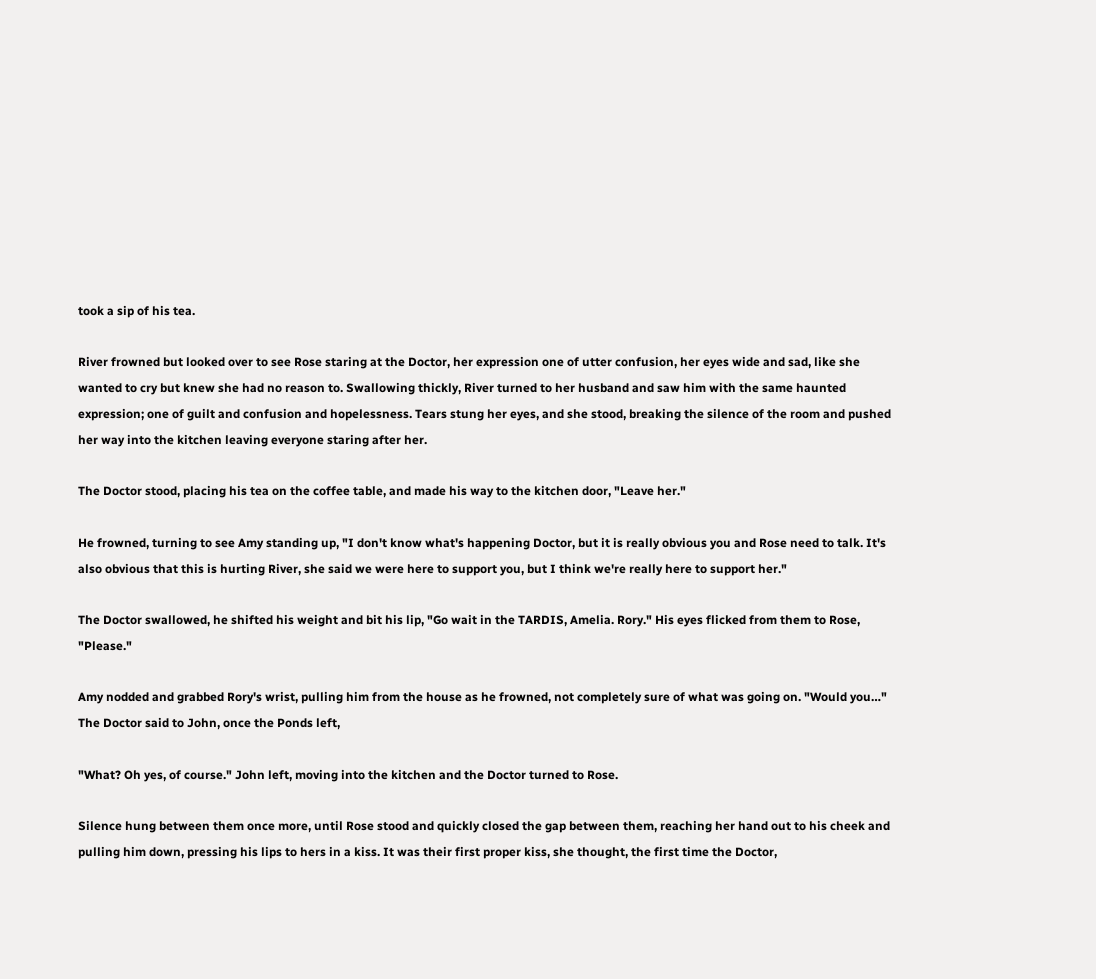took a sip of his tea.

River frowned but looked over to see Rose staring at the Doctor, her expression one of utter confusion, her eyes wide and sad, like she wanted to cry but knew she had no reason to. Swallowing thickly, River turned to her husband and saw him with the same haunted expression; one of guilt and confusion and hopelessness. Tears stung her eyes, and she stood, breaking the silence of the room and pushed her way into the kitchen leaving everyone staring after her.

The Doctor stood, placing his tea on the coffee table, and made his way to the kitchen door, "Leave her."

He frowned, turning to see Amy standing up, "I don't know what's happening Doctor, but it is really obvious you and Rose need to talk. It's also obvious that this is hurting River, she said we were here to support you, but I think we're really here to support her."

The Doctor swallowed, he shifted his weight and bit his lip, "Go wait in the TARDIS, Amelia. Rory." His eyes flicked from them to Rose, "Please."

Amy nodded and grabbed Rory's wrist, pulling him from the house as he frowned, not completely sure of what was going on. "Would you…" The Doctor said to John, once the Ponds left,

"What? Oh yes, of course." John left, moving into the kitchen and the Doctor turned to Rose.

Silence hung between them once more, until Rose stood and quickly closed the gap between them, reaching her hand out to his cheek and pulling him down, pressing his lips to hers in a kiss. It was their first proper kiss, she thought, the first time the Doctor,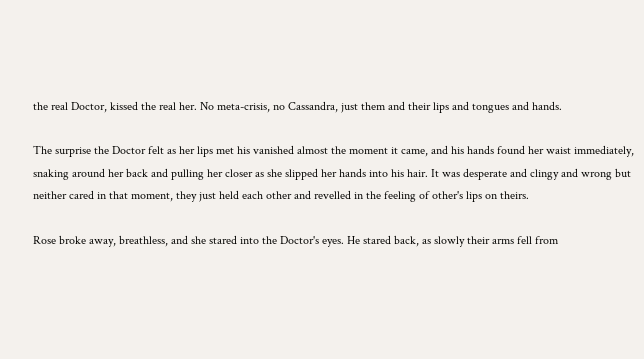the real Doctor, kissed the real her. No meta-crisis, no Cassandra, just them and their lips and tongues and hands.

The surprise the Doctor felt as her lips met his vanished almost the moment it came, and his hands found her waist immediately, snaking around her back and pulling her closer as she slipped her hands into his hair. It was desperate and clingy and wrong but neither cared in that moment, they just held each other and revelled in the feeling of other's lips on theirs.

Rose broke away, breathless, and she stared into the Doctor's eyes. He stared back, as slowly their arms fell from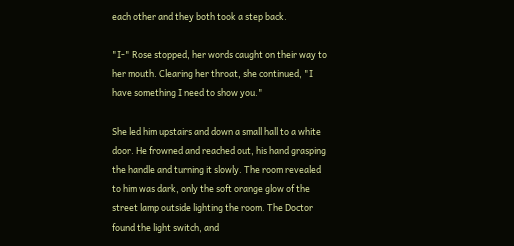each other and they both took a step back.

"I-" Rose stopped, her words caught on their way to her mouth. Clearing her throat, she continued, "I have something I need to show you."

She led him upstairs and down a small hall to a white door. He frowned and reached out, his hand grasping the handle and turning it slowly. The room revealed to him was dark, only the soft orange glow of the street lamp outside lighting the room. The Doctor found the light switch, and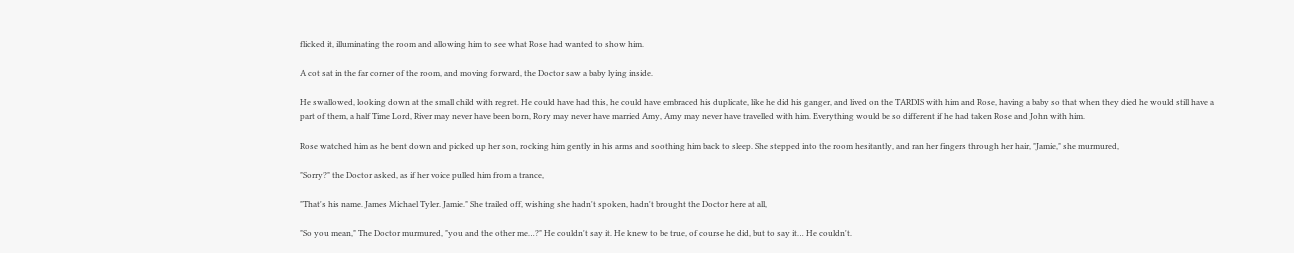flicked it, illuminating the room and allowing him to see what Rose had wanted to show him.

A cot sat in the far corner of the room, and moving forward, the Doctor saw a baby lying inside.

He swallowed, looking down at the small child with regret. He could have had this, he could have embraced his duplicate, like he did his ganger, and lived on the TARDIS with him and Rose, having a baby so that when they died he would still have a part of them, a half Time Lord, River may never have been born, Rory may never have married Amy, Amy may never have travelled with him. Everything would be so different if he had taken Rose and John with him.

Rose watched him as he bent down and picked up her son, rocking him gently in his arms and soothing him back to sleep. She stepped into the room hesitantly, and ran her fingers through her hair, "Jamie," she murmured,

"Sorry?" the Doctor asked, as if her voice pulled him from a trance,

"That's his name. James Michael Tyler. Jamie." She trailed off, wishing she hadn't spoken, hadn't brought the Doctor here at all,

"So you mean," The Doctor murmured, "you and the other me…?" He couldn't say it. He knew to be true, of course he did, but to say it… He couldn't.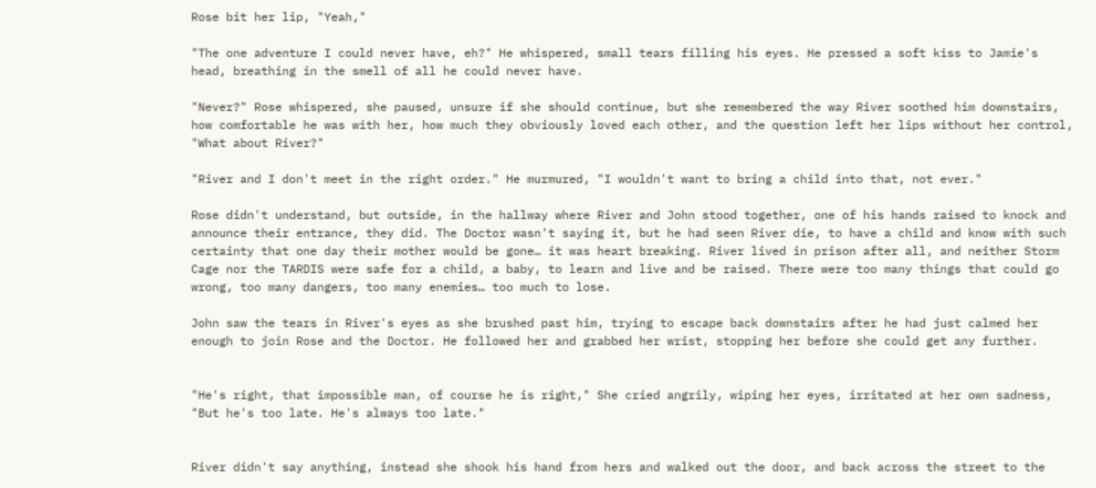Rose bit her lip, "Yeah,"

"The one adventure I could never have, eh?" He whispered, small tears filling his eyes. He pressed a soft kiss to Jamie's head, breathing in the smell of all he could never have.

"Never?" Rose whispered, she paused, unsure if she should continue, but she remembered the way River soothed him downstairs, how comfortable he was with her, how much they obviously loved each other, and the question left her lips without her control, "What about River?"

"River and I don't meet in the right order." He murmured, "I wouldn't want to bring a child into that, not ever."

Rose didn't understand, but outside, in the hallway where River and John stood together, one of his hands raised to knock and announce their entrance, they did. The Doctor wasn't saying it, but he had seen River die, to have a child and know with such certainty that one day their mother would be gone… it was heart breaking. River lived in prison after all, and neither Storm Cage nor the TARDIS were safe for a child, a baby, to learn and live and be raised. There were too many things that could go wrong, too many dangers, too many enemies… too much to lose.

John saw the tears in River's eyes as she brushed past him, trying to escape back downstairs after he had just calmed her enough to join Rose and the Doctor. He followed her and grabbed her wrist, stopping her before she could get any further.


"He's right, that impossible man, of course he is right," She cried angrily, wiping her eyes, irritated at her own sadness, "But he's too late. He's always too late."


River didn't say anything, instead she shook his hand from hers and walked out the door, and back across the street to the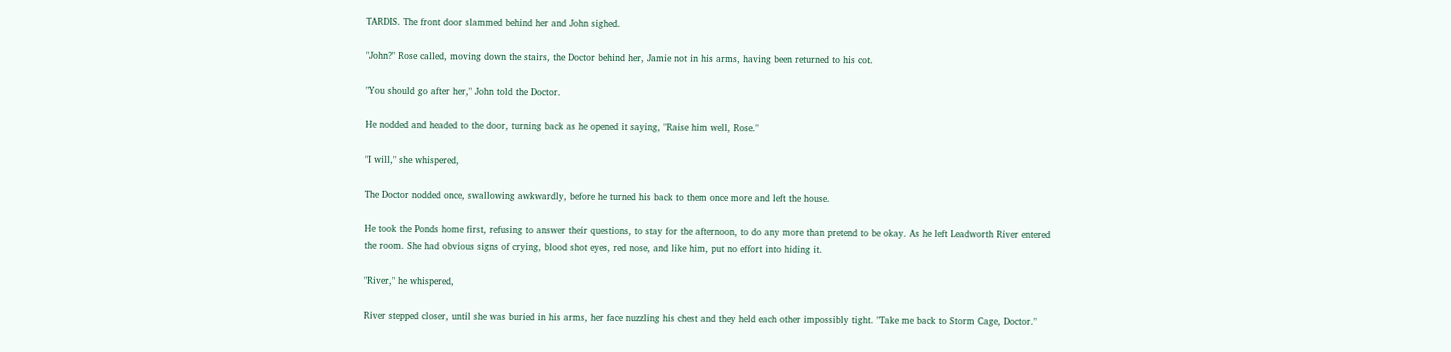TARDIS. The front door slammed behind her and John sighed.

"John?" Rose called, moving down the stairs, the Doctor behind her, Jamie not in his arms, having been returned to his cot.

"You should go after her," John told the Doctor.

He nodded and headed to the door, turning back as he opened it saying, "Raise him well, Rose."

"I will," she whispered,

The Doctor nodded once, swallowing awkwardly, before he turned his back to them once more and left the house.

He took the Ponds home first, refusing to answer their questions, to stay for the afternoon, to do any more than pretend to be okay. As he left Leadworth River entered the room. She had obvious signs of crying, blood shot eyes, red nose, and like him, put no effort into hiding it.

"River," he whispered,

River stepped closer, until she was buried in his arms, her face nuzzling his chest and they held each other impossibly tight. "Take me back to Storm Cage, Doctor."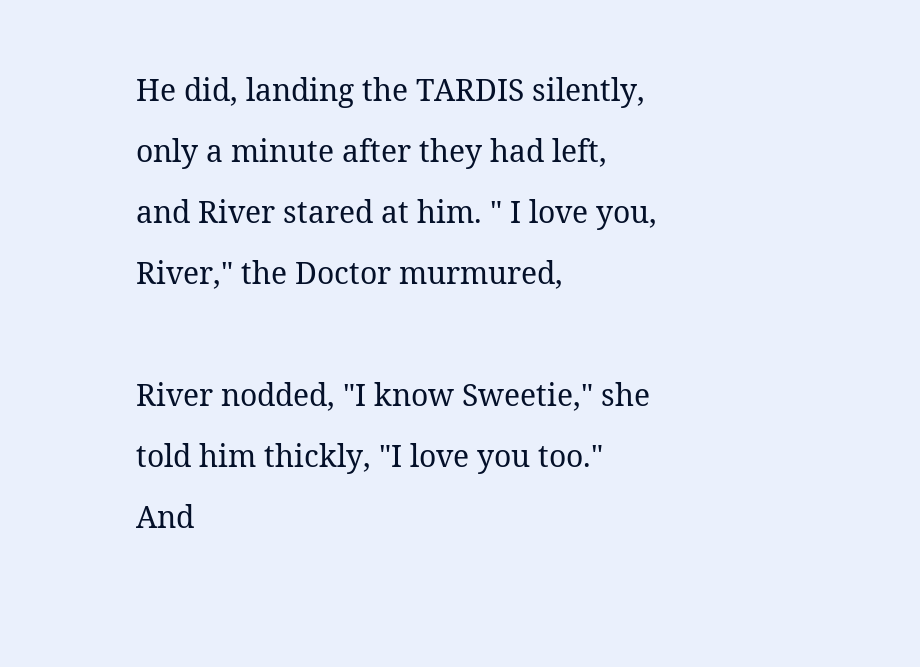He did, landing the TARDIS silently, only a minute after they had left, and River stared at him. " I love you, River," the Doctor murmured,

River nodded, "I know Sweetie," she told him thickly, "I love you too." And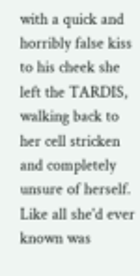with a quick and horribly false kiss to his cheek she left the TARDIS, walking back to her cell stricken and completely unsure of herself. Like all she'd ever known was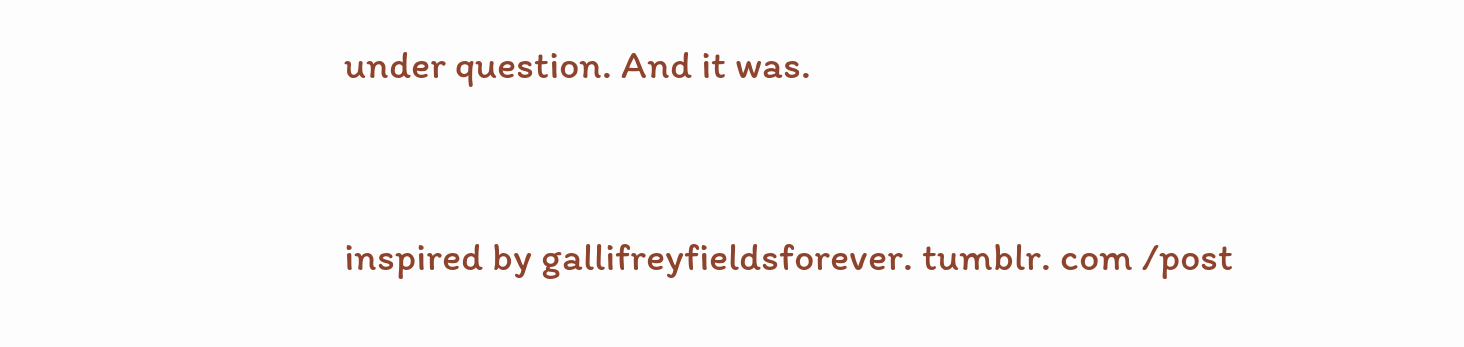under question. And it was.


inspired by gallifreyfieldsforever. tumblr. com /post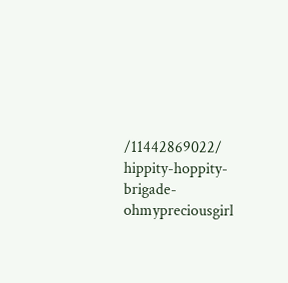/11442869022/ hippity-hoppity-brigade-ohmypreciousgirl